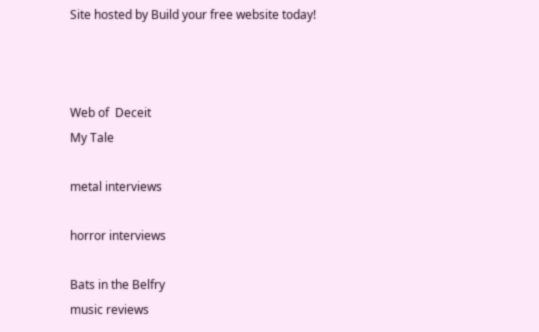Site hosted by Build your free website today!



Web of  Deceit
My Tale

metal interviews

horror interviews

Bats in the Belfry
music reviews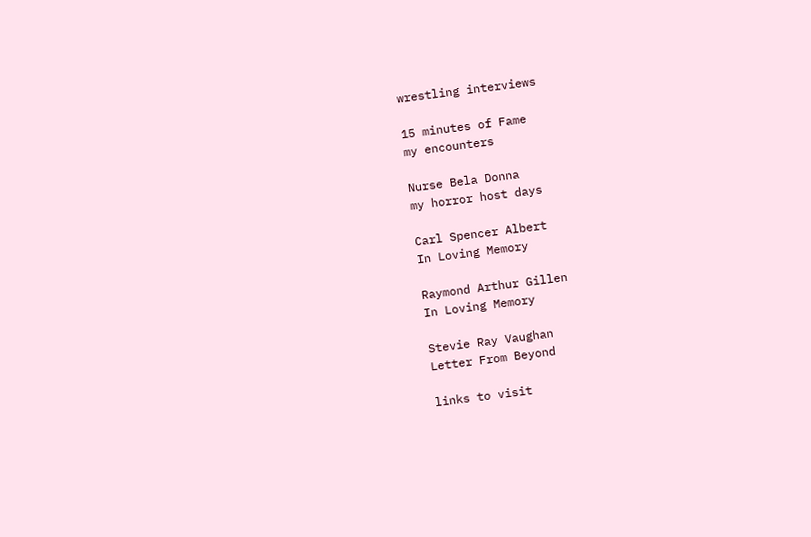wrestling interviews

15 minutes of Fame
my encounters

Nurse Bela Donna
my horror host days

Carl Spencer Albert
In Loving Memory

Raymond Arthur Gillen
In Loving Memory

Stevie Ray Vaughan
Letter From Beyond

links to visit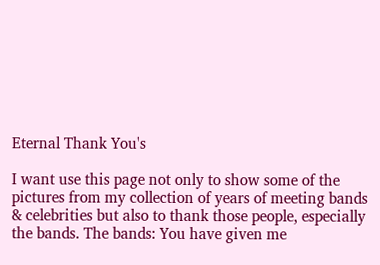Eternal Thank You's

I want use this page not only to show some of the pictures from my collection of years of meeting bands & celebrities but also to thank those people, especially the bands. The bands: You have given me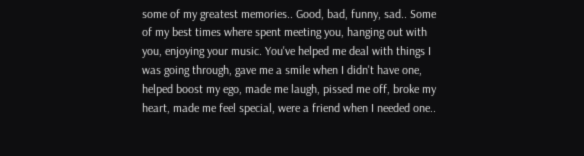some of my greatest memories.. Good, bad, funny, sad.. Some of my best times where spent meeting you, hanging out with you, enjoying your music. You've helped me deal with things I was going through, gave me a smile when I didn't have one, helped boost my ego, made me laugh, pissed me off, broke my heart, made me feel special, were a friend when I needed one..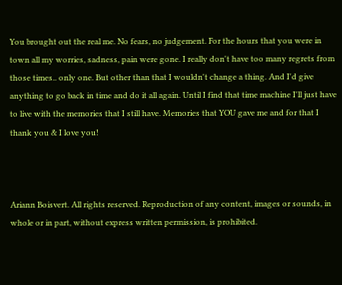You brought out the real me. No fears, no judgement. For the hours that you were in town all my worries, sadness, pain were gone. I really don't have too many regrets from those times.. only one. But other than that I wouldn't change a thing. And I'd give anything to go back in time and do it all again. Until I find that time machine I'll just have to live with the memories that I still have. Memories that YOU gave me and for that I thank you & I love you!



Ariann Boisvert. All rights reserved. Reproduction of any content, images or sounds, in whole or in part, without express written permission, is prohibited.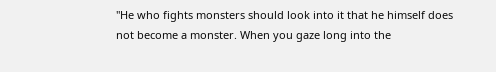"He who fights monsters should look into it that he himself does not become a monster. When you gaze long into the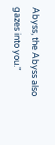Abyss, the Abyss also gazes into you."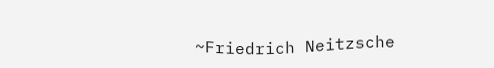~Friedrich Neitzsche